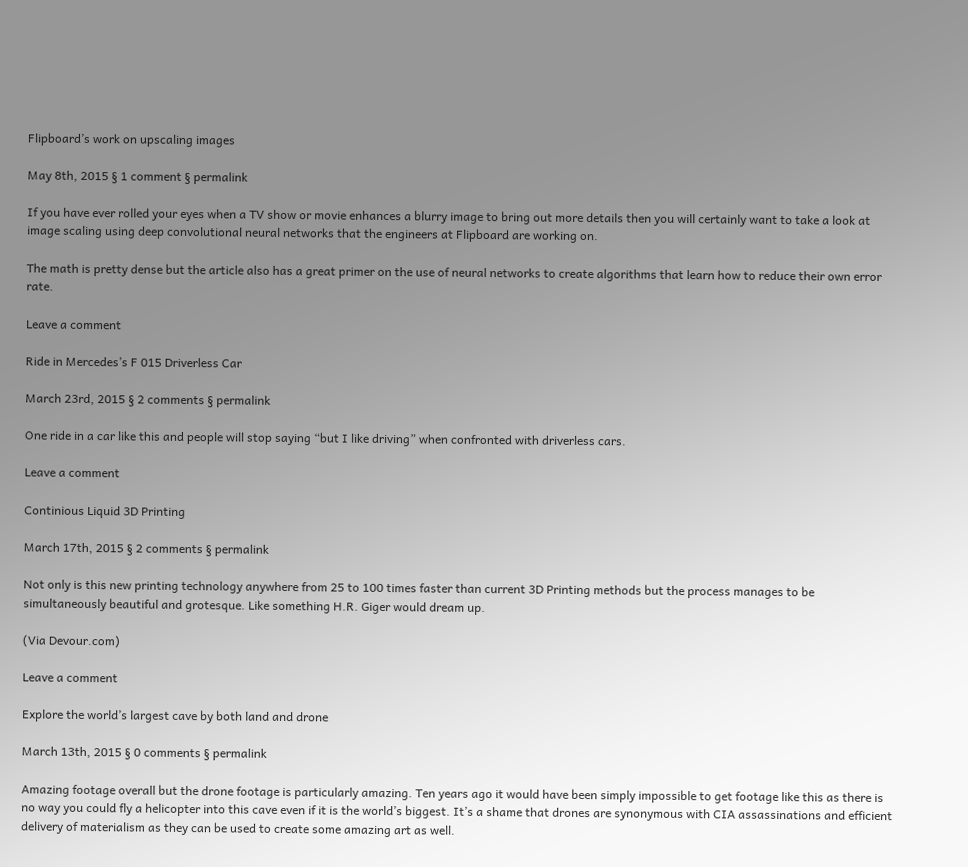Flipboard’s work on upscaling images

May 8th, 2015 § 1 comment § permalink

If you have ever rolled your eyes when a TV show or movie enhances a blurry image to bring out more details then you will certainly want to take a look at image scaling using deep convolutional neural networks that the engineers at Flipboard are working on.

The math is pretty dense but the article also has a great primer on the use of neural networks to create algorithms that learn how to reduce their own error rate.

Leave a comment

Ride in Mercedes’s F 015 Driverless Car

March 23rd, 2015 § 2 comments § permalink

One ride in a car like this and people will stop saying “but I like driving” when confronted with driverless cars.

Leave a comment

Continious Liquid 3D Printing

March 17th, 2015 § 2 comments § permalink

Not only is this new printing technology anywhere from 25 to 100 times faster than current 3D Printing methods but the process manages to be simultaneously beautiful and grotesque. Like something H.R. Giger would dream up.

(Via Devour.com)

Leave a comment

Explore the world’s largest cave by both land and drone

March 13th, 2015 § 0 comments § permalink

Amazing footage overall but the drone footage is particularly amazing. Ten years ago it would have been simply impossible to get footage like this as there is no way you could fly a helicopter into this cave even if it is the world’s biggest. It’s a shame that drones are synonymous with CIA assassinations and efficient delivery of materialism as they can be used to create some amazing art as well.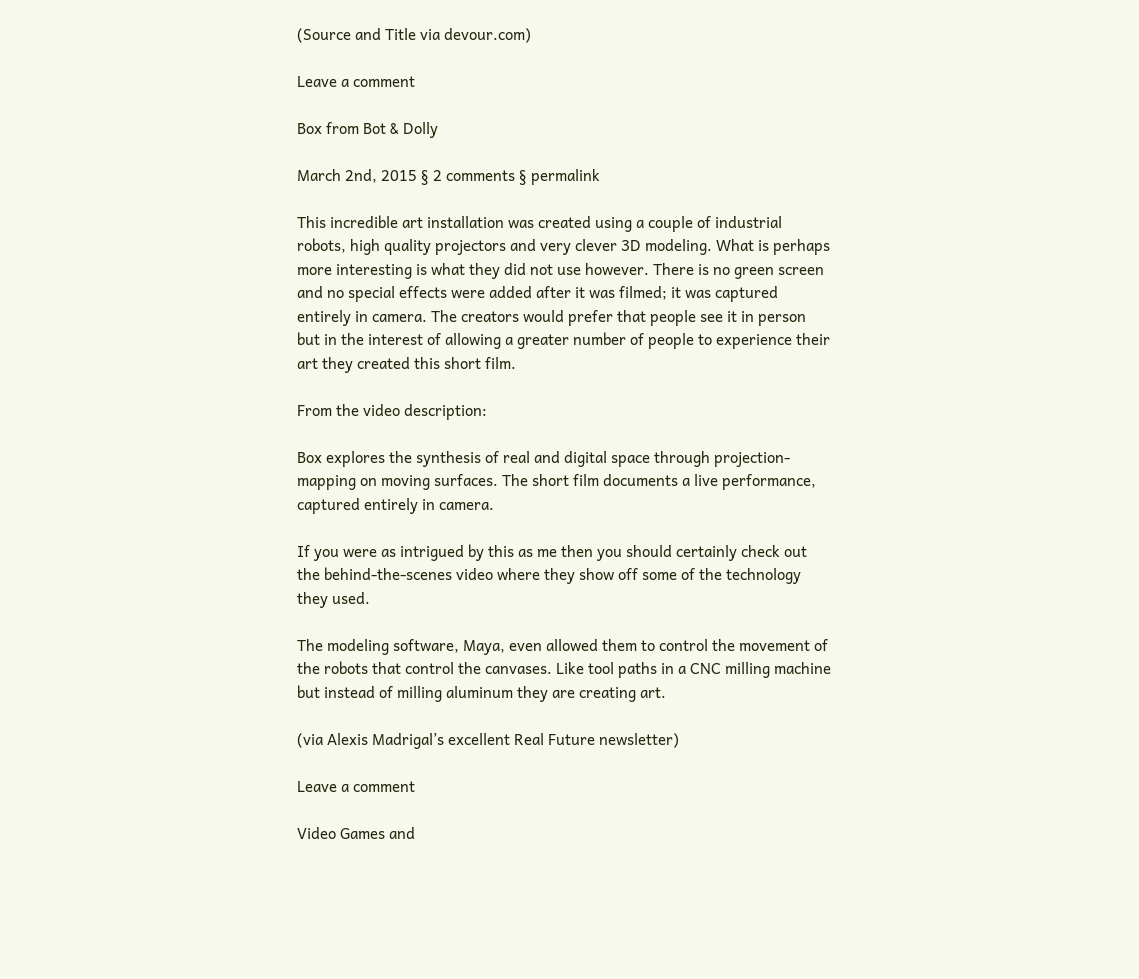(Source and Title via devour.com)

Leave a comment

Box from Bot & Dolly

March 2nd, 2015 § 2 comments § permalink

This incredible art installation was created using a couple of industrial robots, high quality projectors and very clever 3D modeling. What is perhaps more interesting is what they did not use however. There is no green screen and no special effects were added after it was filmed; it was captured entirely in camera. The creators would prefer that people see it in person but in the interest of allowing a greater number of people to experience their art they created this short film.

From the video description:

Box explores the synthesis of real and digital space through projection-mapping on moving surfaces. The short film documents a live performance, captured entirely in camera.

If you were as intrigued by this as me then you should certainly check out the behind-the-scenes video where they show off some of the technology they used.

The modeling software, Maya, even allowed them to control the movement of the robots that control the canvases. Like tool paths in a CNC milling machine but instead of milling aluminum they are creating art.

(via Alexis Madrigal’s excellent Real Future newsletter)

Leave a comment

Video Games and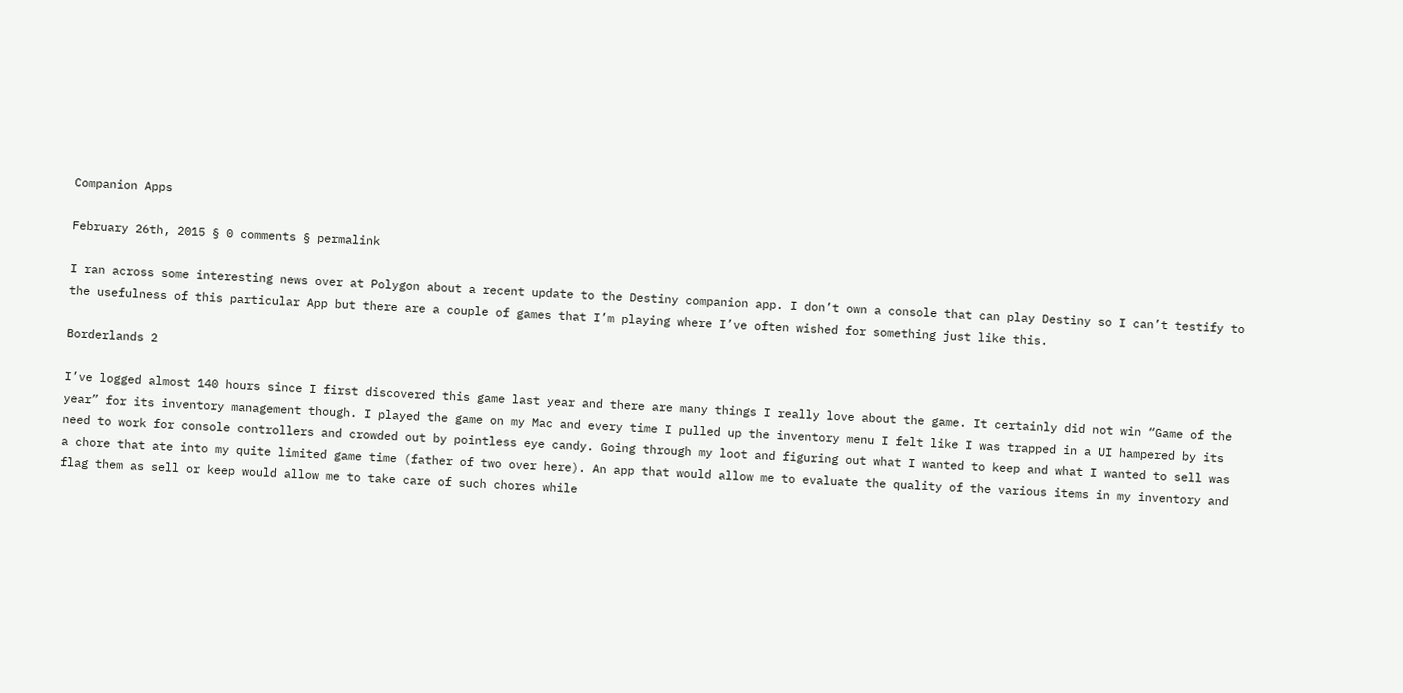Companion Apps

February 26th, 2015 § 0 comments § permalink

I ran across some interesting news over at Polygon about a recent update to the Destiny companion app. I don’t own a console that can play Destiny so I can’t testify to the usefulness of this particular App but there are a couple of games that I’m playing where I’ve often wished for something just like this.

Borderlands 2

I’ve logged almost 140 hours since I first discovered this game last year and there are many things I really love about the game. It certainly did not win “Game of the year” for its inventory management though. I played the game on my Mac and every time I pulled up the inventory menu I felt like I was trapped in a UI hampered by its need to work for console controllers and crowded out by pointless eye candy. Going through my loot and figuring out what I wanted to keep and what I wanted to sell was a chore that ate into my quite limited game time (father of two over here). An app that would allow me to evaluate the quality of the various items in my inventory and flag them as sell or keep would allow me to take care of such chores while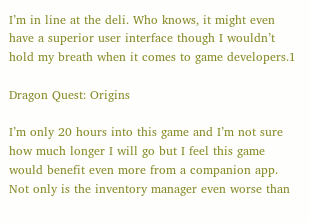I’m in line at the deli. Who knows, it might even have a superior user interface though I wouldn’t hold my breath when it comes to game developers.1

Dragon Quest: Origins

I’m only 20 hours into this game and I’m not sure how much longer I will go but I feel this game would benefit even more from a companion app. Not only is the inventory manager even worse than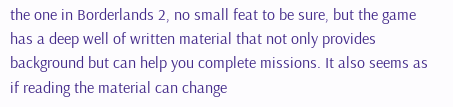the one in Borderlands 2, no small feat to be sure, but the game has a deep well of written material that not only provides background but can help you complete missions. It also seems as if reading the material can change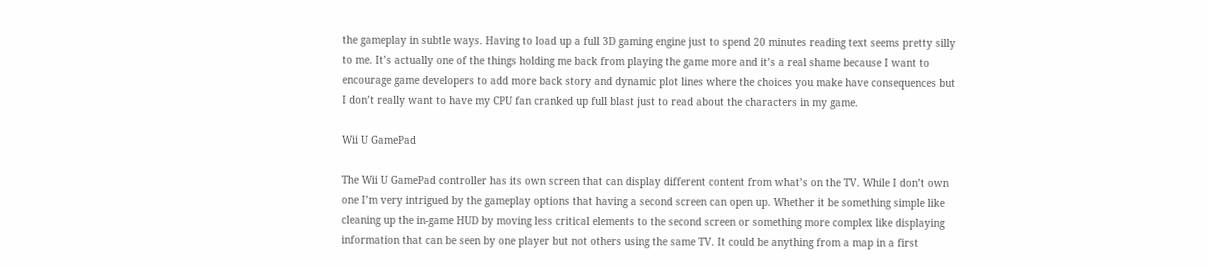the gameplay in subtle ways. Having to load up a full 3D gaming engine just to spend 20 minutes reading text seems pretty silly to me. It’s actually one of the things holding me back from playing the game more and it’s a real shame because I want to encourage game developers to add more back story and dynamic plot lines where the choices you make have consequences but I don’t really want to have my CPU fan cranked up full blast just to read about the characters in my game.

Wii U GamePad

The Wii U GamePad controller has its own screen that can display different content from what’s on the TV. While I don’t own one I’m very intrigued by the gameplay options that having a second screen can open up. Whether it be something simple like cleaning up the in-game HUD by moving less critical elements to the second screen or something more complex like displaying information that can be seen by one player but not others using the same TV. It could be anything from a map in a first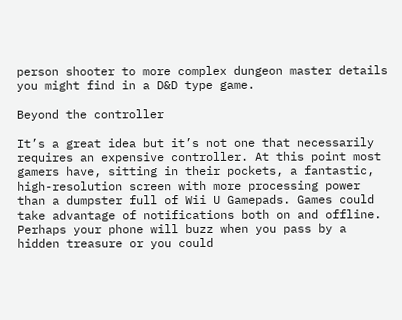person shooter to more complex dungeon master details you might find in a D&D type game.

Beyond the controller

It’s a great idea but it’s not one that necessarily requires an expensive controller. At this point most gamers have, sitting in their pockets, a fantastic, high-resolution screen with more processing power than a dumpster full of Wii U Gamepads. Games could take advantage of notifications both on and offline. Perhaps your phone will buzz when you pass by a hidden treasure or you could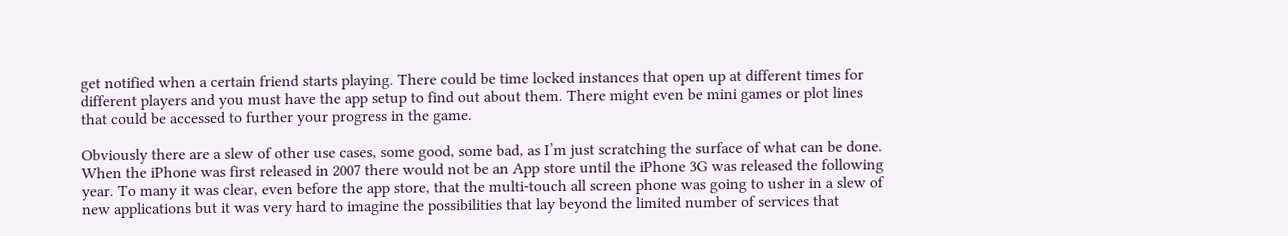get notified when a certain friend starts playing. There could be time locked instances that open up at different times for different players and you must have the app setup to find out about them. There might even be mini games or plot lines that could be accessed to further your progress in the game.

Obviously there are a slew of other use cases, some good, some bad, as I’m just scratching the surface of what can be done. When the iPhone was first released in 2007 there would not be an App store until the iPhone 3G was released the following year. To many it was clear, even before the app store, that the multi-touch all screen phone was going to usher in a slew of new applications but it was very hard to imagine the possibilities that lay beyond the limited number of services that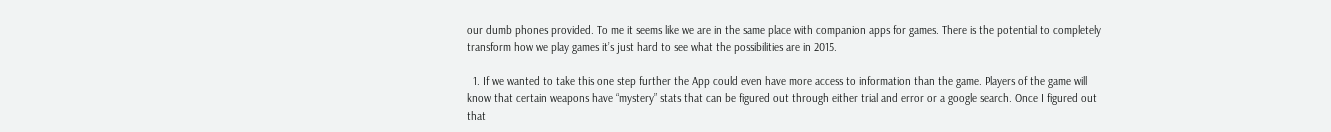our dumb phones provided. To me it seems like we are in the same place with companion apps for games. There is the potential to completely transform how we play games it’s just hard to see what the possibilities are in 2015.

  1. If we wanted to take this one step further the App could even have more access to information than the game. Players of the game will know that certain weapons have “mystery” stats that can be figured out through either trial and error or a google search. Once I figured out that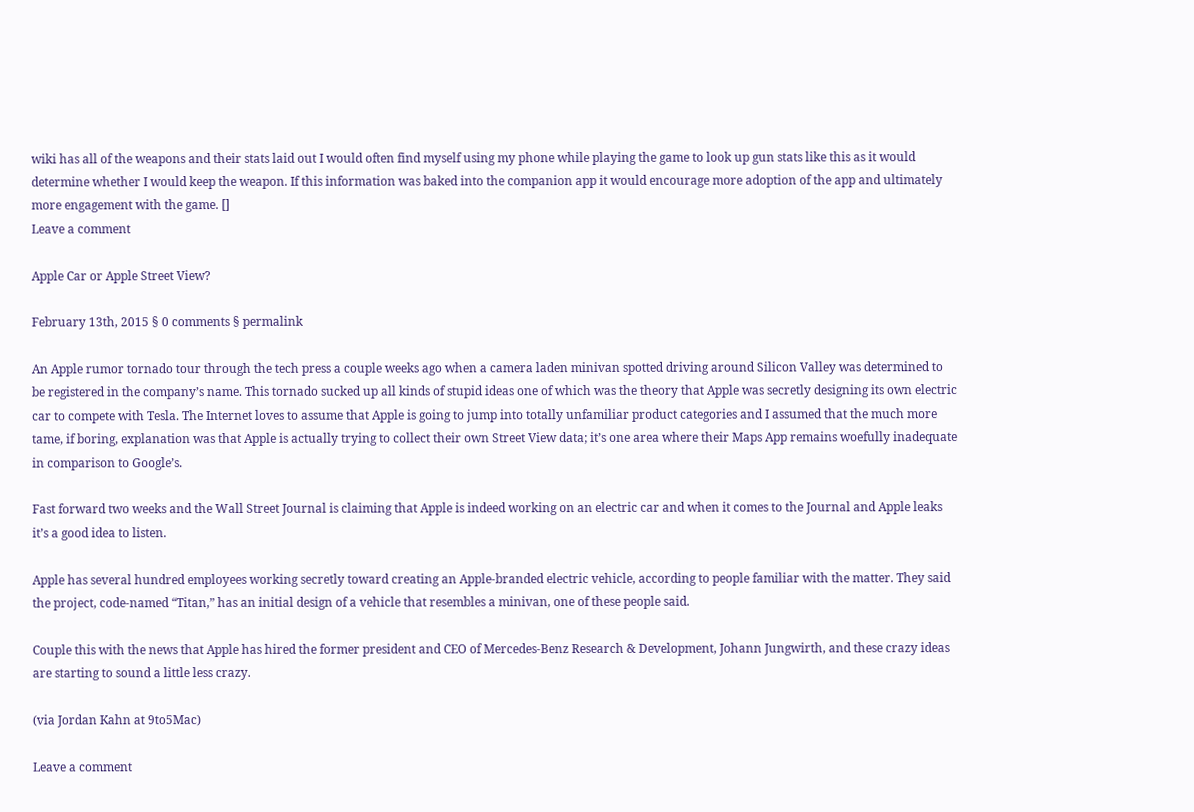wiki has all of the weapons and their stats laid out I would often find myself using my phone while playing the game to look up gun stats like this as it would determine whether I would keep the weapon. If this information was baked into the companion app it would encourage more adoption of the app and ultimately more engagement with the game. []
Leave a comment

Apple Car or Apple Street View?

February 13th, 2015 § 0 comments § permalink

An Apple rumor tornado tour through the tech press a couple weeks ago when a camera laden minivan spotted driving around Silicon Valley was determined to be registered in the company’s name. This tornado sucked up all kinds of stupid ideas one of which was the theory that Apple was secretly designing its own electric car to compete with Tesla. The Internet loves to assume that Apple is going to jump into totally unfamiliar product categories and I assumed that the much more tame, if boring, explanation was that Apple is actually trying to collect their own Street View data; it’s one area where their Maps App remains woefully inadequate in comparison to Google’s.

Fast forward two weeks and the Wall Street Journal is claiming that Apple is indeed working on an electric car and when it comes to the Journal and Apple leaks it’s a good idea to listen.

Apple has several hundred employees working secretly toward creating an Apple-branded electric vehicle, according to people familiar with the matter. They said the project, code-named “Titan,” has an initial design of a vehicle that resembles a minivan, one of these people said.

Couple this with the news that Apple has hired the former president and CEO of Mercedes-Benz Research & Development, Johann Jungwirth, and these crazy ideas are starting to sound a little less crazy.

(via Jordan Kahn at 9to5Mac)

Leave a comment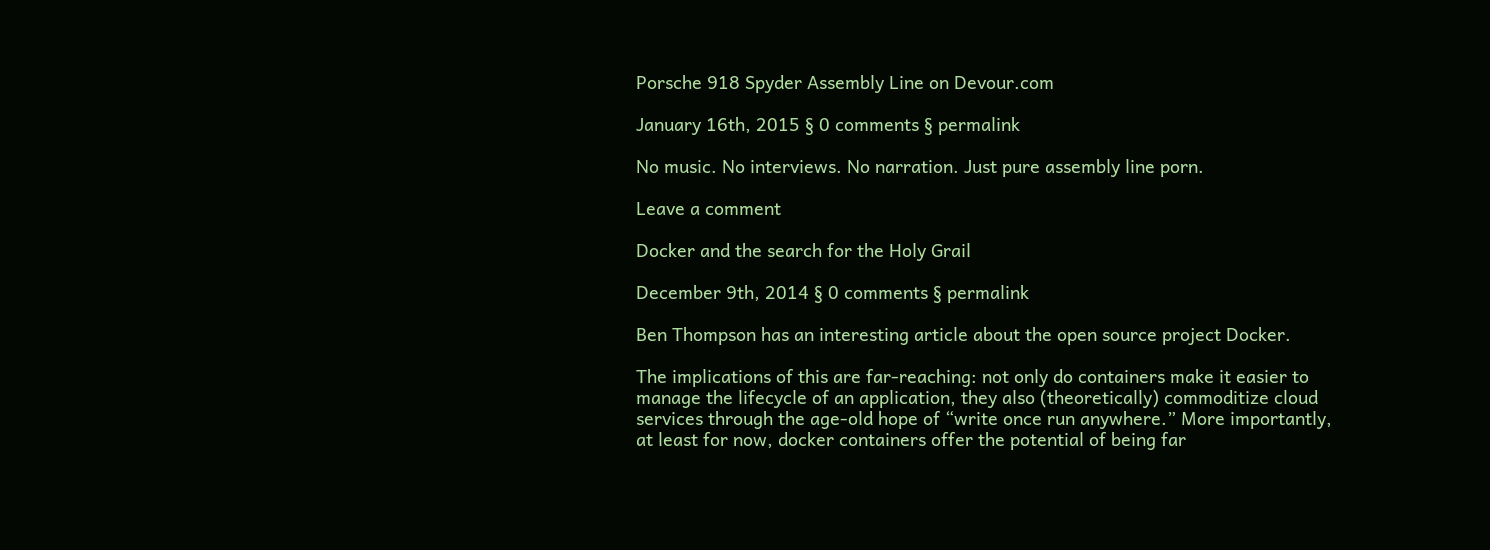Porsche 918 Spyder Assembly Line on Devour.com

January 16th, 2015 § 0 comments § permalink

No music. No interviews. No narration. Just pure assembly line porn.

Leave a comment

Docker and the search for the Holy Grail

December 9th, 2014 § 0 comments § permalink

Ben Thompson has an interesting article about the open source project Docker.

The implications of this are far-reaching: not only do containers make it easier to manage the lifecycle of an application, they also (theoretically) commoditize cloud services through the age-old hope of “write once run anywhere.” More importantly, at least for now, docker containers offer the potential of being far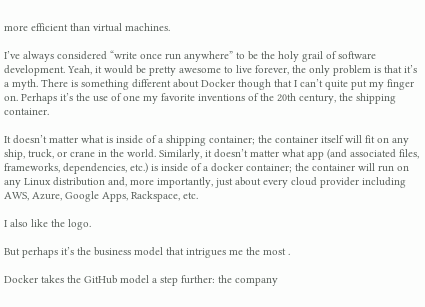more efficient than virtual machines.

I’ve always considered “write once run anywhere” to be the holy grail of software development. Yeah, it would be pretty awesome to live forever, the only problem is that it’s a myth. There is something different about Docker though that I can’t quite put my finger on. Perhaps it’s the use of one my favorite inventions of the 20th century, the shipping container.

It doesn’t matter what is inside of a shipping container; the container itself will fit on any ship, truck, or crane in the world. Similarly, it doesn’t matter what app (and associated files, frameworks, dependencies, etc.) is inside of a docker container; the container will run on any Linux distribution and, more importantly, just about every cloud provider including AWS, Azure, Google Apps, Rackspace, etc.

I also like the logo.

But perhaps it’s the business model that intrigues me the most .

Docker takes the GitHub model a step further: the company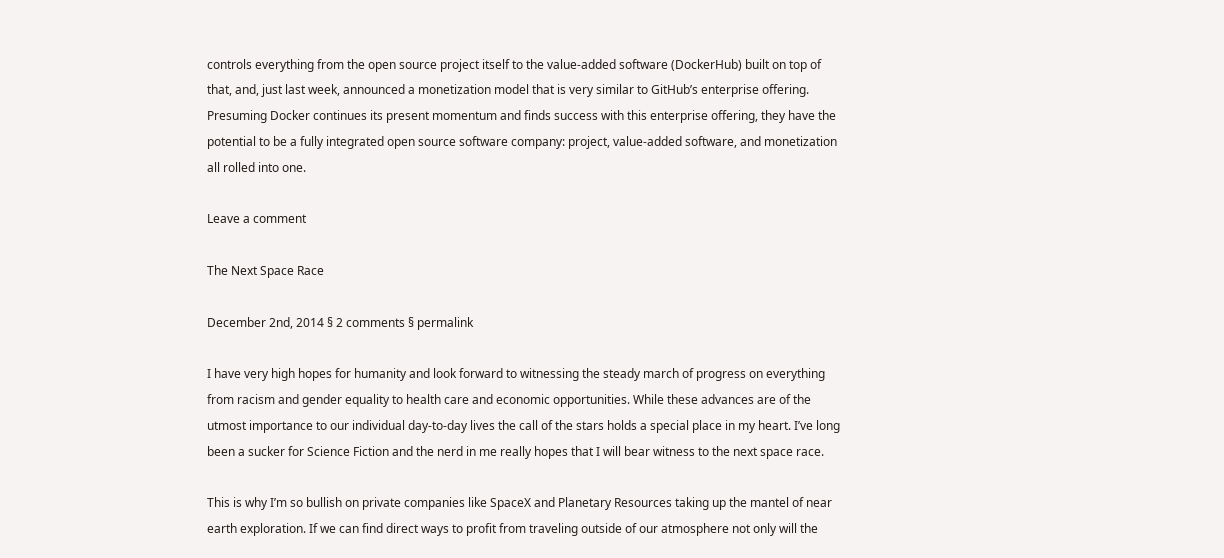controls everything from the open source project itself to the value-added software (DockerHub) built on top of that, and, just last week, announced a monetization model that is very similar to GitHub’s enterprise offering. Presuming Docker continues its present momentum and finds success with this enterprise offering, they have the potential to be a fully integrated open source software company: project, value-added software, and monetization all rolled into one.

Leave a comment

The Next Space Race

December 2nd, 2014 § 2 comments § permalink

I have very high hopes for humanity and look forward to witnessing the steady march of progress on everything from racism and gender equality to health care and economic opportunities. While these advances are of the utmost importance to our individual day-to-day lives the call of the stars holds a special place in my heart. I’ve long been a sucker for Science Fiction and the nerd in me really hopes that I will bear witness to the next space race.

This is why I’m so bullish on private companies like SpaceX and Planetary Resources taking up the mantel of near earth exploration. If we can find direct ways to profit from traveling outside of our atmosphere not only will the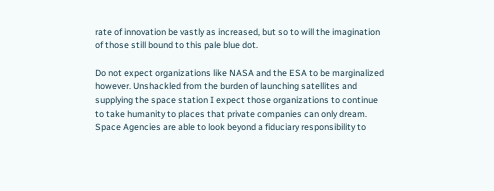rate of innovation be vastly as increased, but so to will the imagination of those still bound to this pale blue dot.

Do not expect organizations like NASA and the ESA to be marginalized however. Unshackled from the burden of launching satellites and supplying the space station I expect those organizations to continue to take humanity to places that private companies can only dream. Space Agencies are able to look beyond a fiduciary responsibility to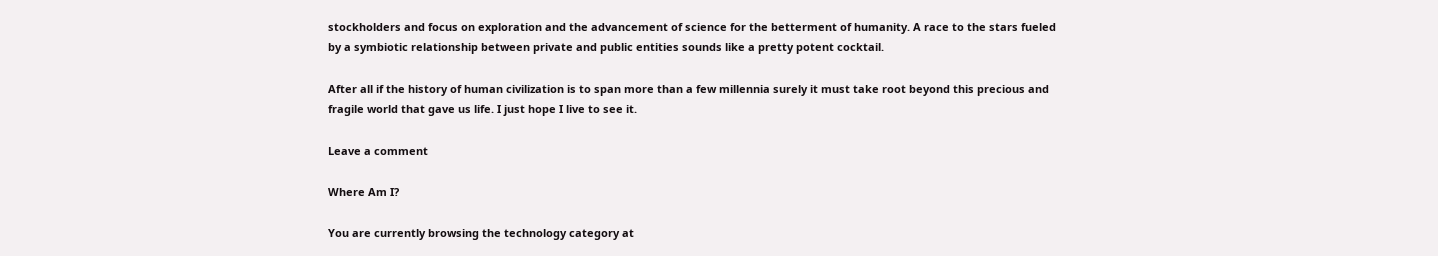stockholders and focus on exploration and the advancement of science for the betterment of humanity. A race to the stars fueled by a symbiotic relationship between private and public entities sounds like a pretty potent cocktail.

After all if the history of human civilization is to span more than a few millennia surely it must take root beyond this precious and fragile world that gave us life. I just hope I live to see it.

Leave a comment

Where Am I?

You are currently browsing the technology category at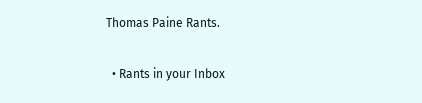Thomas Paine Rants.

  • Rants in your Inbox